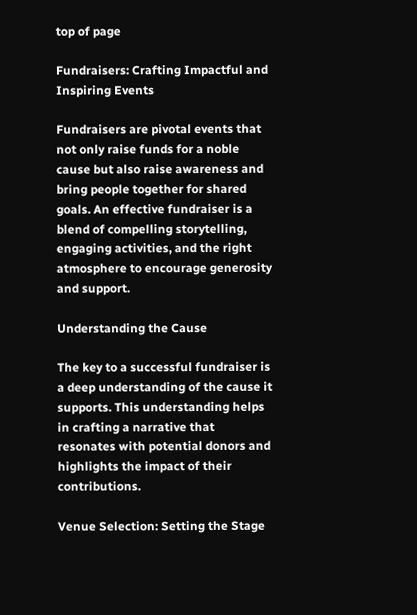top of page

Fundraisers: Crafting Impactful and Inspiring Events

Fundraisers are pivotal events that not only raise funds for a noble cause but also raise awareness and bring people together for shared goals. An effective fundraiser is a blend of compelling storytelling, engaging activities, and the right atmosphere to encourage generosity and support.

Understanding the Cause

The key to a successful fundraiser is a deep understanding of the cause it supports. This understanding helps in crafting a narrative that resonates with potential donors and highlights the impact of their contributions.

Venue Selection: Setting the Stage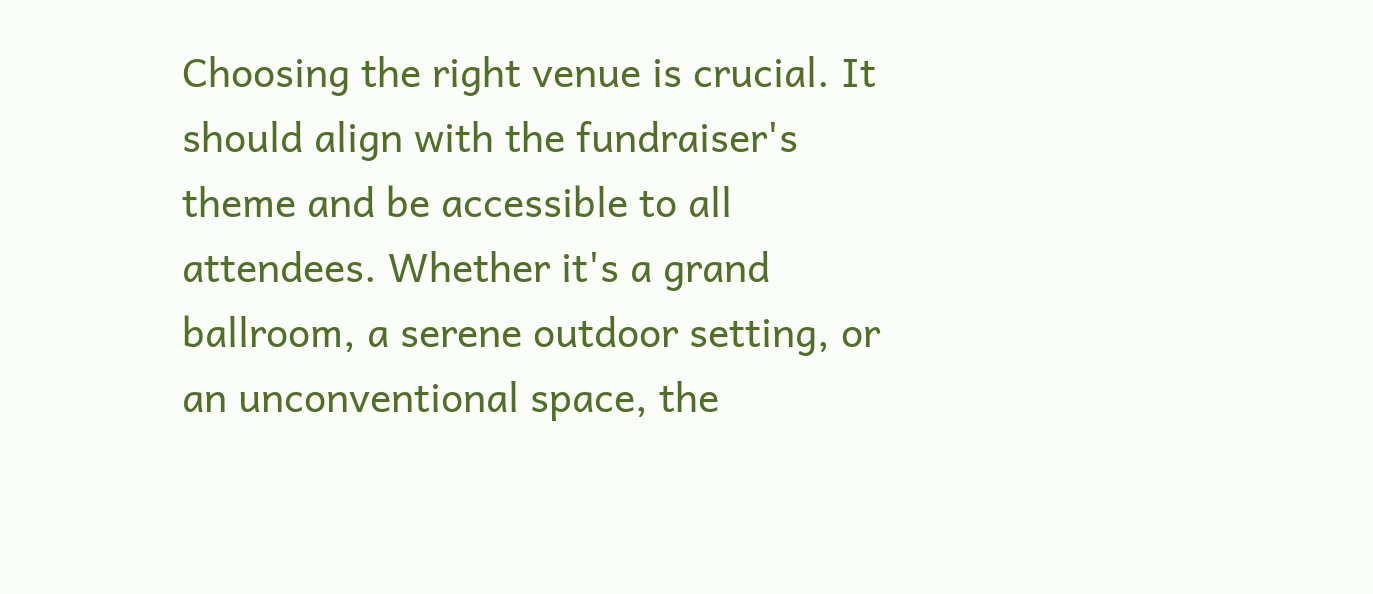Choosing the right venue is crucial. It should align with the fundraiser's theme and be accessible to all attendees. Whether it's a grand ballroom, a serene outdoor setting, or an unconventional space, the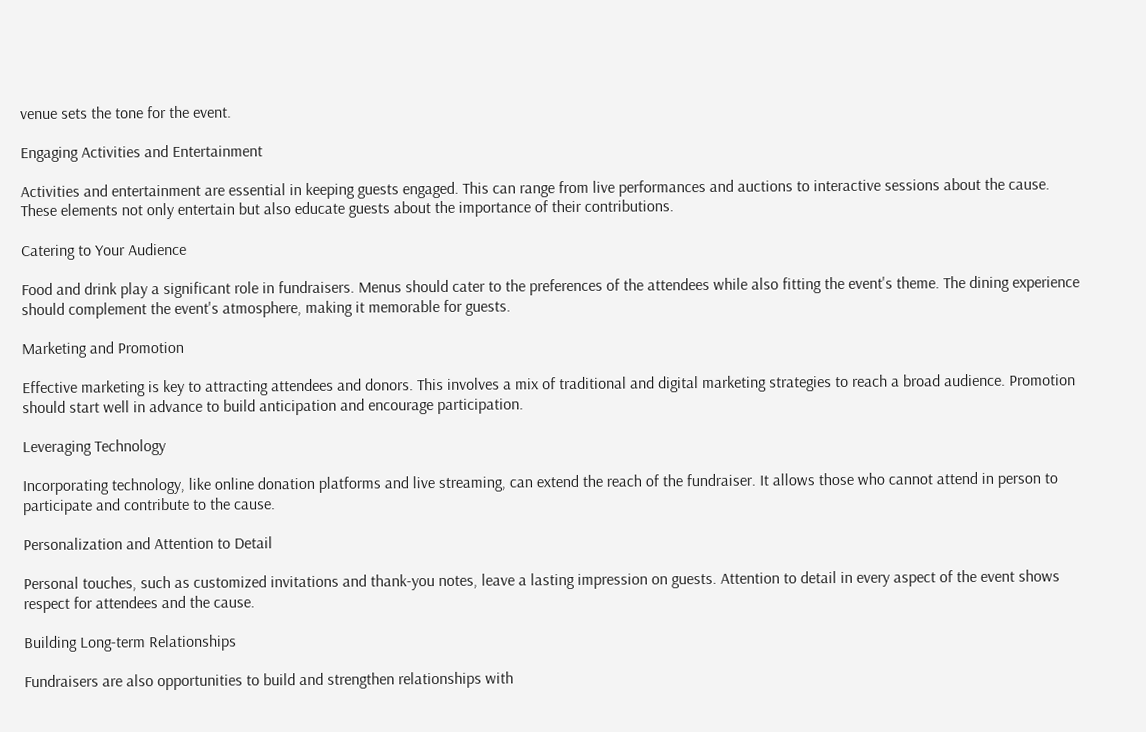venue sets the tone for the event.

Engaging Activities and Entertainment

Activities and entertainment are essential in keeping guests engaged. This can range from live performances and auctions to interactive sessions about the cause. These elements not only entertain but also educate guests about the importance of their contributions.

Catering to Your Audience

Food and drink play a significant role in fundraisers. Menus should cater to the preferences of the attendees while also fitting the event's theme. The dining experience should complement the event's atmosphere, making it memorable for guests.

Marketing and Promotion

Effective marketing is key to attracting attendees and donors. This involves a mix of traditional and digital marketing strategies to reach a broad audience. Promotion should start well in advance to build anticipation and encourage participation.

Leveraging Technology

Incorporating technology, like online donation platforms and live streaming, can extend the reach of the fundraiser. It allows those who cannot attend in person to participate and contribute to the cause.

Personalization and Attention to Detail

Personal touches, such as customized invitations and thank-you notes, leave a lasting impression on guests. Attention to detail in every aspect of the event shows respect for attendees and the cause.

Building Long-term Relationships

Fundraisers are also opportunities to build and strengthen relationships with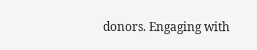donors. Engaging with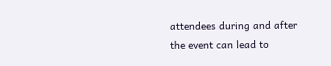attendees during and after the event can lead to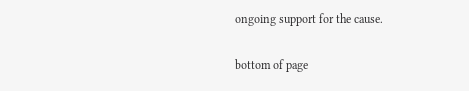ongoing support for the cause.

bottom of page